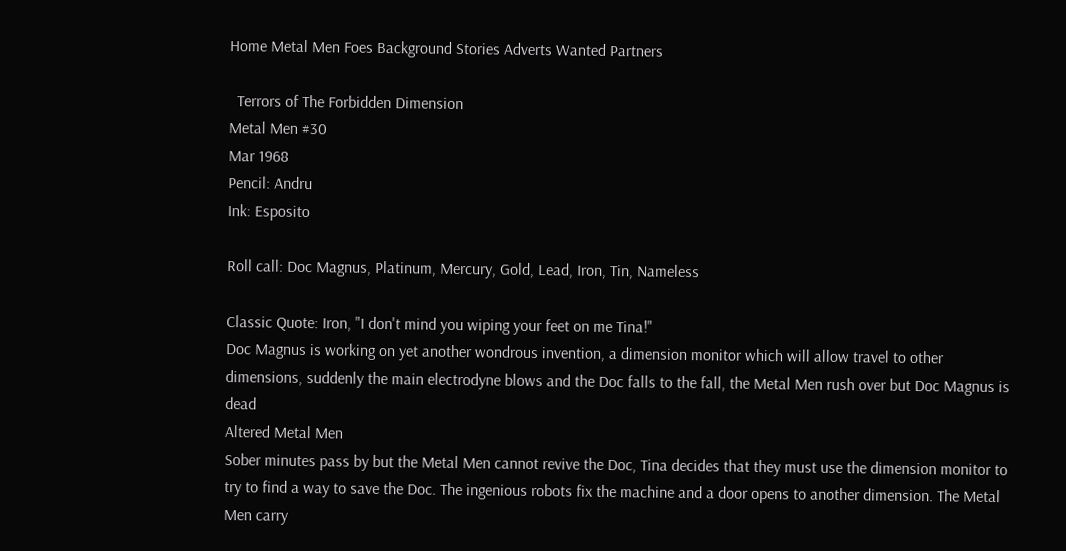Home Metal Men Foes Background Stories Adverts Wanted Partners

  Terrors of The Forbidden Dimension
Metal Men #30
Mar 1968
Pencil: Andru
Ink: Esposito

Roll call: Doc Magnus, Platinum, Mercury, Gold, Lead, Iron, Tin, Nameless

Classic Quote: Iron, "I don't mind you wiping your feet on me Tina!"
Doc Magnus is working on yet another wondrous invention, a dimension monitor which will allow travel to other dimensions, suddenly the main electrodyne blows and the Doc falls to the fall, the Metal Men rush over but Doc Magnus is dead
Altered Metal Men
Sober minutes pass by but the Metal Men cannot revive the Doc, Tina decides that they must use the dimension monitor to try to find a way to save the Doc. The ingenious robots fix the machine and a door opens to another dimension. The Metal Men carry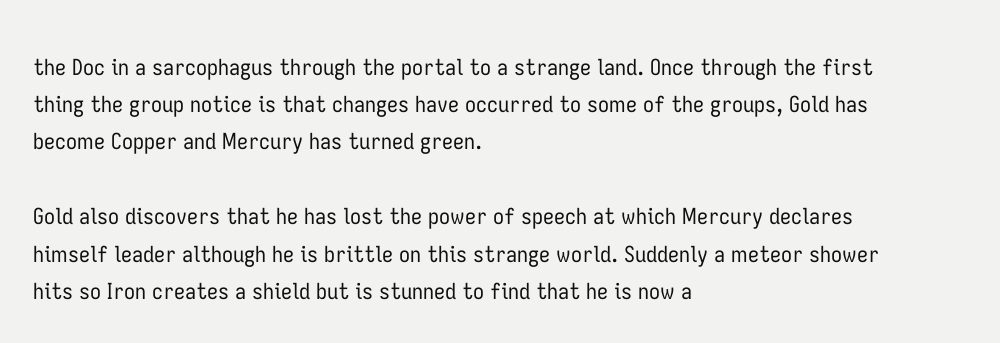the Doc in a sarcophagus through the portal to a strange land. Once through the first thing the group notice is that changes have occurred to some of the groups, Gold has become Copper and Mercury has turned green.

Gold also discovers that he has lost the power of speech at which Mercury declares himself leader although he is brittle on this strange world. Suddenly a meteor shower hits so Iron creates a shield but is stunned to find that he is now a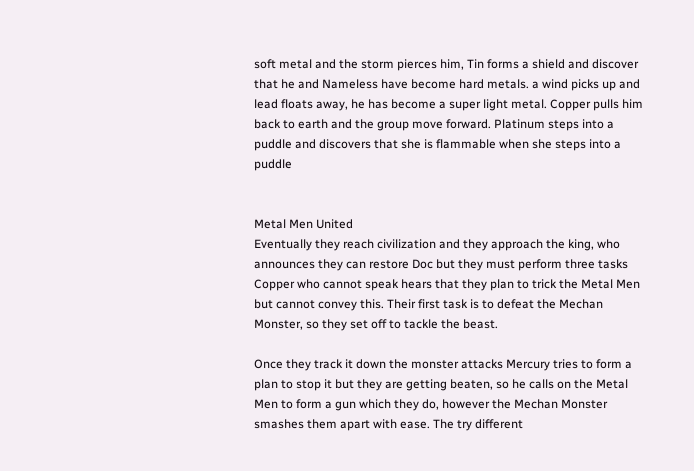soft metal and the storm pierces him, Tin forms a shield and discover that he and Nameless have become hard metals. a wind picks up and lead floats away, he has become a super light metal. Copper pulls him back to earth and the group move forward. Platinum steps into a puddle and discovers that she is flammable when she steps into a puddle


Metal Men United
Eventually they reach civilization and they approach the king, who announces they can restore Doc but they must perform three tasks Copper who cannot speak hears that they plan to trick the Metal Men but cannot convey this. Their first task is to defeat the Mechan Monster, so they set off to tackle the beast.

Once they track it down the monster attacks Mercury tries to form a plan to stop it but they are getting beaten, so he calls on the Metal Men to form a gun which they do, however the Mechan Monster smashes them apart with ease. The try different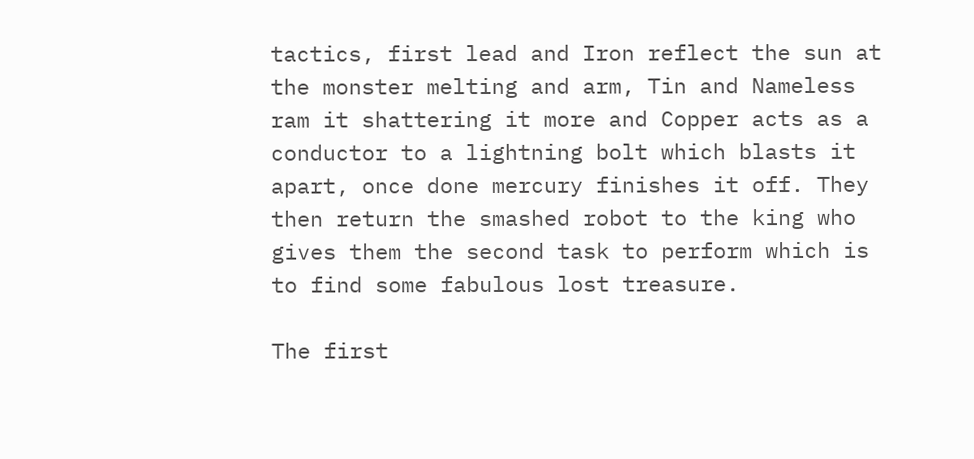tactics, first lead and Iron reflect the sun at the monster melting and arm, Tin and Nameless ram it shattering it more and Copper acts as a conductor to a lightning bolt which blasts it apart, once done mercury finishes it off. They then return the smashed robot to the king who gives them the second task to perform which is to find some fabulous lost treasure.

The first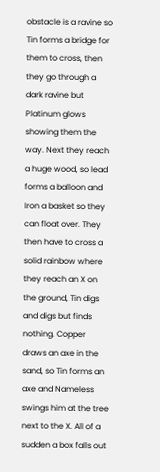obstacle is a ravine so Tin forms a bridge for them to cross, then they go through a dark ravine but Platinum glows showing them the way. Next they reach a huge wood, so lead forms a balloon and Iron a basket so they can float over. They then have to cross a solid rainbow where they reach an X on the ground, Tin digs and digs but finds nothing. Copper draws an axe in the sand, so Tin forms an axe and Nameless swings him at the tree next to the X. All of a sudden a box falls out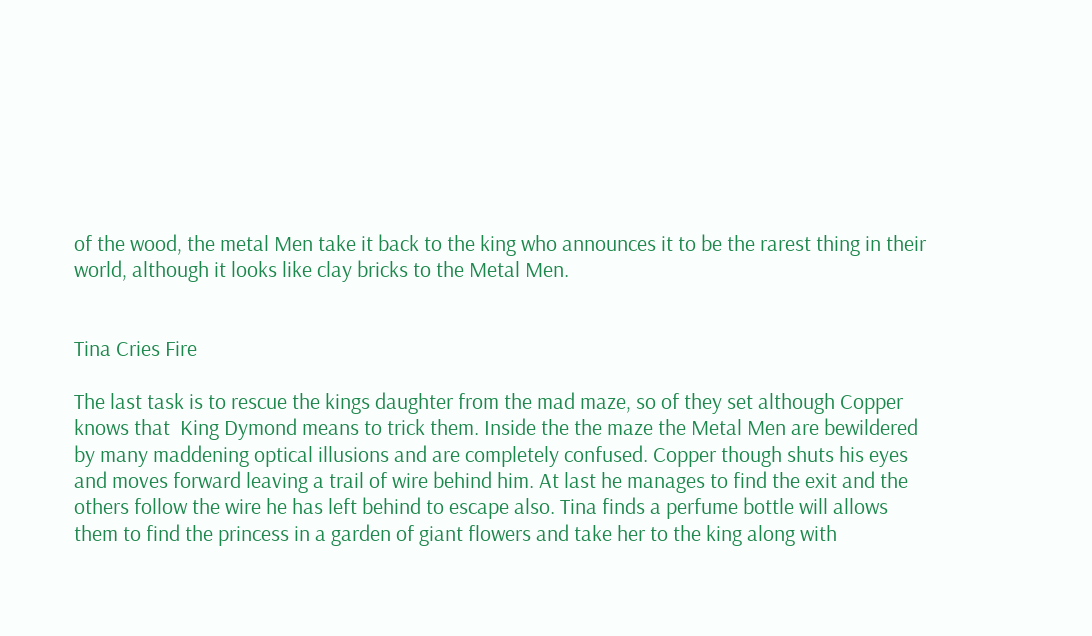of the wood, the metal Men take it back to the king who announces it to be the rarest thing in their world, although it looks like clay bricks to the Metal Men.


Tina Cries Fire

The last task is to rescue the kings daughter from the mad maze, so of they set although Copper knows that  King Dymond means to trick them. Inside the the maze the Metal Men are bewildered by many maddening optical illusions and are completely confused. Copper though shuts his eyes and moves forward leaving a trail of wire behind him. At last he manages to find the exit and the others follow the wire he has left behind to escape also. Tina finds a perfume bottle will allows them to find the princess in a garden of giant flowers and take her to the king along with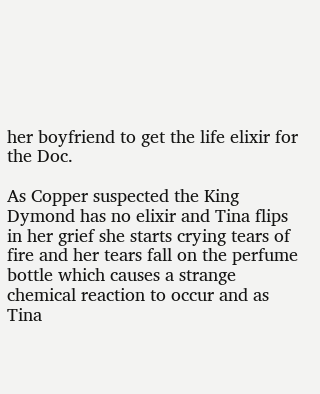her boyfriend to get the life elixir for the Doc.

As Copper suspected the King Dymond has no elixir and Tina flips in her grief she starts crying tears of fire and her tears fall on the perfume bottle which causes a strange chemical reaction to occur and as Tina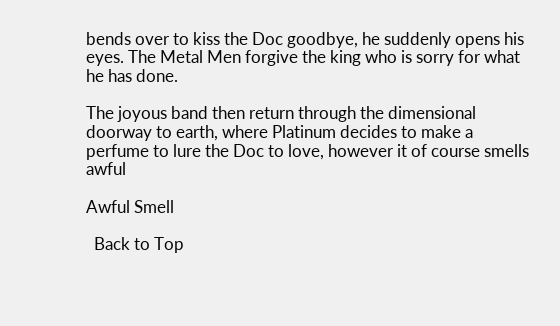bends over to kiss the Doc goodbye, he suddenly opens his eyes. The Metal Men forgive the king who is sorry for what he has done.

The joyous band then return through the dimensional doorway to earth, where Platinum decides to make a perfume to lure the Doc to love, however it of course smells awful

Awful Smell

  Back to Top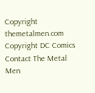Copyright themetalmen.com
Copyright DC Comics
Contact The Metal Men